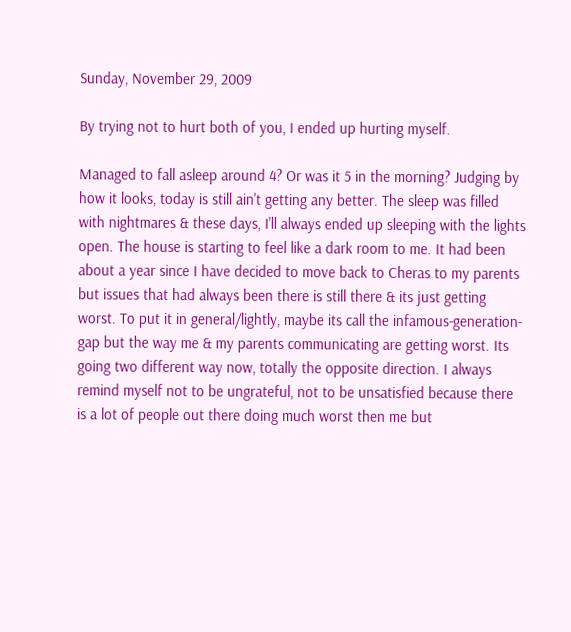Sunday, November 29, 2009

By trying not to hurt both of you, I ended up hurting myself.

Managed to fall asleep around 4? Or was it 5 in the morning? Judging by how it looks, today is still ain't getting any better. The sleep was filled with nightmares & these days, I'll always ended up sleeping with the lights open. The house is starting to feel like a dark room to me. It had been about a year since I have decided to move back to Cheras to my parents but issues that had always been there is still there & its just getting worst. To put it in general/lightly, maybe its call the infamous-generation-gap but the way me & my parents communicating are getting worst. Its going two different way now, totally the opposite direction. I always remind myself not to be ungrateful, not to be unsatisfied because there is a lot of people out there doing much worst then me but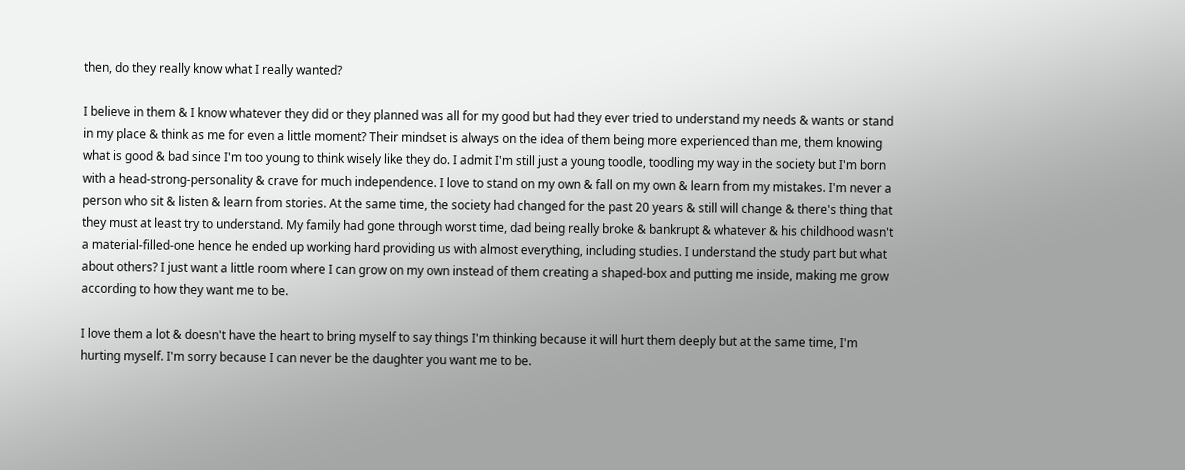then, do they really know what I really wanted?

I believe in them & I know whatever they did or they planned was all for my good but had they ever tried to understand my needs & wants or stand in my place & think as me for even a little moment? Their mindset is always on the idea of them being more experienced than me, them knowing what is good & bad since I'm too young to think wisely like they do. I admit I'm still just a young toodle, toodling my way in the society but I'm born with a head-strong-personality & crave for much independence. I love to stand on my own & fall on my own & learn from my mistakes. I'm never a person who sit & listen & learn from stories. At the same time, the society had changed for the past 20 years & still will change & there's thing that they must at least try to understand. My family had gone through worst time, dad being really broke & bankrupt & whatever & his childhood wasn't a material-filled-one hence he ended up working hard providing us with almost everything, including studies. I understand the study part but what about others? I just want a little room where I can grow on my own instead of them creating a shaped-box and putting me inside, making me grow according to how they want me to be.

I love them a lot & doesn't have the heart to bring myself to say things I'm thinking because it will hurt them deeply but at the same time, I'm hurting myself. I'm sorry because I can never be the daughter you want me to be.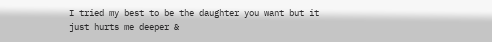I tried my best to be the daughter you want but it just hurts me deeper &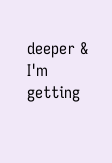deeper & I'm getting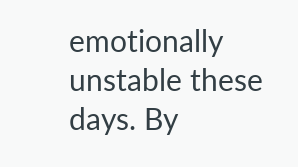emotionally unstable these days. By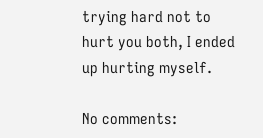trying hard not to hurt you both, I ended up hurting myself.

No comments: